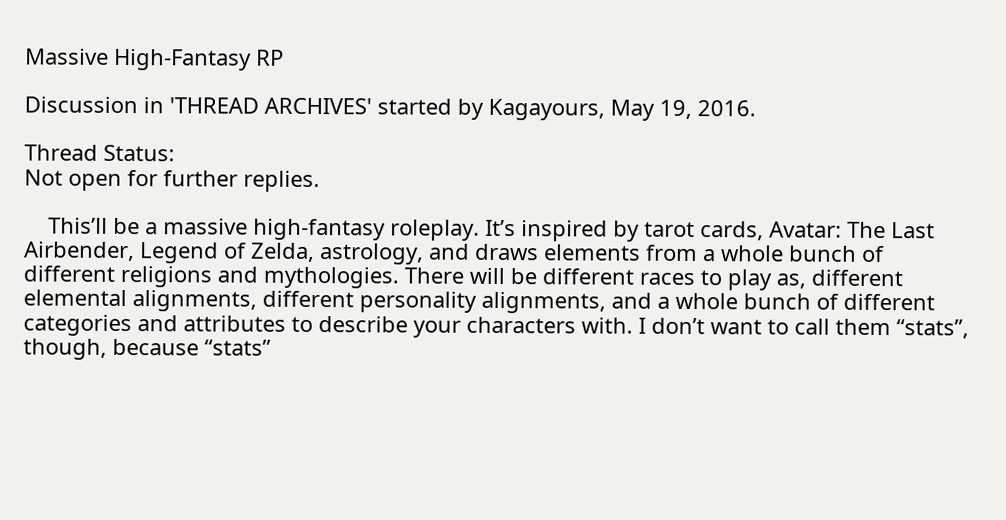Massive High-Fantasy RP

Discussion in 'THREAD ARCHIVES' started by Kagayours, May 19, 2016.

Thread Status:
Not open for further replies.

    This’ll be a massive high-fantasy roleplay. It’s inspired by tarot cards, Avatar: The Last Airbender, Legend of Zelda, astrology, and draws elements from a whole bunch of different religions and mythologies. There will be different races to play as, different elemental alignments, different personality alignments, and a whole bunch of different categories and attributes to describe your characters with. I don’t want to call them “stats”, though, because “stats”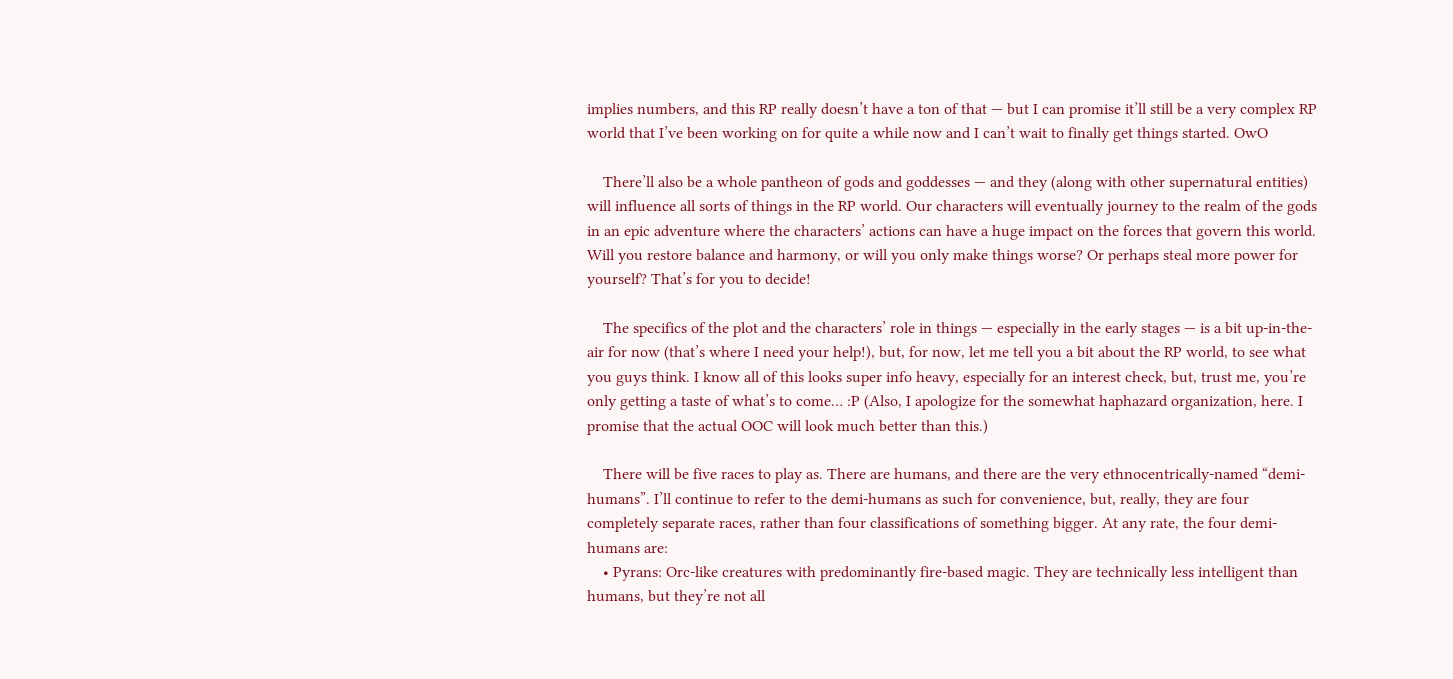implies numbers, and this RP really doesn’t have a ton of that — but I can promise it’ll still be a very complex RP world that I’ve been working on for quite a while now and I can’t wait to finally get things started. OwO

    There’ll also be a whole pantheon of gods and goddesses — and they (along with other supernatural entities) will influence all sorts of things in the RP world. Our characters will eventually journey to the realm of the gods in an epic adventure where the characters’ actions can have a huge impact on the forces that govern this world. Will you restore balance and harmony, or will you only make things worse? Or perhaps steal more power for yourself? That’s for you to decide!

    The specifics of the plot and the characters’ role in things — especially in the early stages — is a bit up-in-the-air for now (that’s where I need your help!), but, for now, let me tell you a bit about the RP world, to see what you guys think. I know all of this looks super info heavy, especially for an interest check, but, trust me, you’re only getting a taste of what’s to come… :P (Also, I apologize for the somewhat haphazard organization, here. I promise that the actual OOC will look much better than this.)

    There will be five races to play as. There are humans, and there are the very ethnocentrically-named “demi-humans”. I’ll continue to refer to the demi-humans as such for convenience, but, really, they are four completely separate races, rather than four classifications of something bigger. At any rate, the four demi-humans are:
    • Pyrans: Orc-like creatures with predominantly fire-based magic. They are technically less intelligent than humans, but they’re not all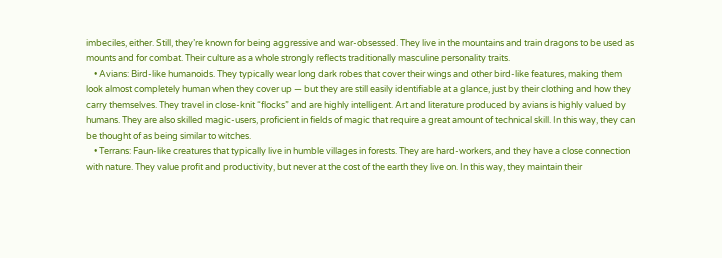imbeciles, either. Still, they’re known for being aggressive and war-obsessed. They live in the mountains and train dragons to be used as mounts and for combat. Their culture as a whole strongly reflects traditionally masculine personality traits.
    • Avians: Bird-like humanoids. They typically wear long dark robes that cover their wings and other bird-like features, making them look almost completely human when they cover up — but they are still easily identifiable at a glance, just by their clothing and how they carry themselves. They travel in close-knit “flocks” and are highly intelligent. Art and literature produced by avians is highly valued by humans. They are also skilled magic-users, proficient in fields of magic that require a great amount of technical skill. In this way, they can be thought of as being similar to witches.
    • Terrans: Faun-like creatures that typically live in humble villages in forests. They are hard-workers, and they have a close connection with nature. They value profit and productivity, but never at the cost of the earth they live on. In this way, they maintain their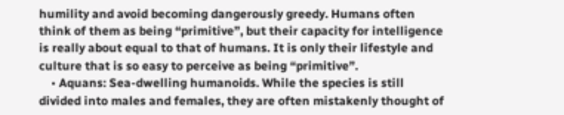humility and avoid becoming dangerously greedy. Humans often think of them as being “primitive”, but their capacity for intelligence is really about equal to that of humans. It is only their lifestyle and culture that is so easy to perceive as being “primitive”.
    • Aquans: Sea-dwelling humanoids. While the species is still divided into males and females, they are often mistakenly thought of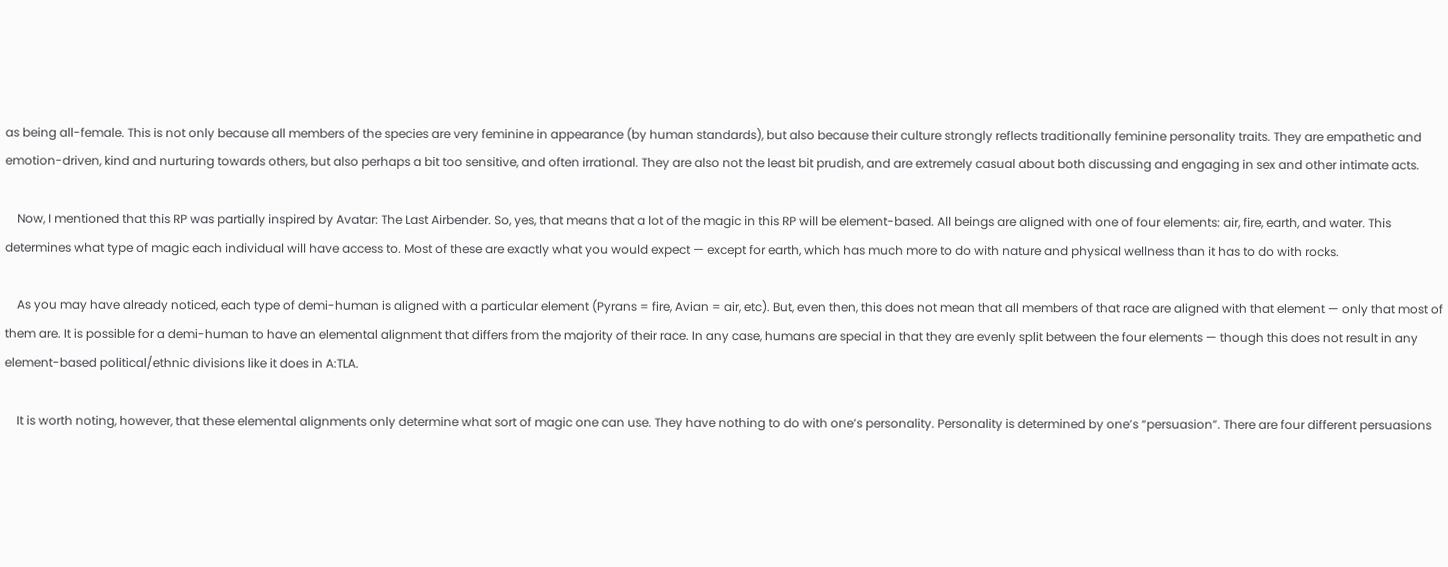as being all-female. This is not only because all members of the species are very feminine in appearance (by human standards), but also because their culture strongly reflects traditionally feminine personality traits. They are empathetic and emotion-driven, kind and nurturing towards others, but also perhaps a bit too sensitive, and often irrational. They are also not the least bit prudish, and are extremely casual about both discussing and engaging in sex and other intimate acts.

    Now, I mentioned that this RP was partially inspired by Avatar: The Last Airbender. So, yes, that means that a lot of the magic in this RP will be element-based. All beings are aligned with one of four elements: air, fire, earth, and water. This determines what type of magic each individual will have access to. Most of these are exactly what you would expect — except for earth, which has much more to do with nature and physical wellness than it has to do with rocks.

    As you may have already noticed, each type of demi-human is aligned with a particular element (Pyrans = fire, Avian = air, etc). But, even then, this does not mean that all members of that race are aligned with that element — only that most of them are. It is possible for a demi-human to have an elemental alignment that differs from the majority of their race. In any case, humans are special in that they are evenly split between the four elements — though this does not result in any element-based political/ethnic divisions like it does in A:TLA.

    It is worth noting, however, that these elemental alignments only determine what sort of magic one can use. They have nothing to do with one’s personality. Personality is determined by one’s “persuasion”. There are four different persuasions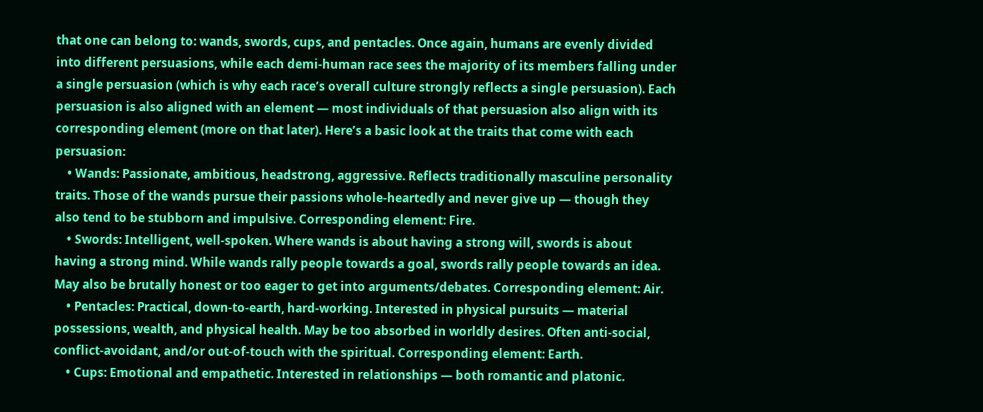that one can belong to: wands, swords, cups, and pentacles. Once again, humans are evenly divided into different persuasions, while each demi-human race sees the majority of its members falling under a single persuasion (which is why each race’s overall culture strongly reflects a single persuasion). Each persuasion is also aligned with an element — most individuals of that persuasion also align with its corresponding element (more on that later). Here’s a basic look at the traits that come with each persuasion:
    • Wands: Passionate, ambitious, headstrong, aggressive. Reflects traditionally masculine personality traits. Those of the wands pursue their passions whole-heartedly and never give up — though they also tend to be stubborn and impulsive. Corresponding element: Fire.
    • Swords: Intelligent, well-spoken. Where wands is about having a strong will, swords is about having a strong mind. While wands rally people towards a goal, swords rally people towards an idea. May also be brutally honest or too eager to get into arguments/debates. Corresponding element: Air.
    • Pentacles: Practical, down-to-earth, hard-working. Interested in physical pursuits — material possessions, wealth, and physical health. May be too absorbed in worldly desires. Often anti-social, conflict-avoidant, and/or out-of-touch with the spiritual. Corresponding element: Earth.
    • Cups: Emotional and empathetic. Interested in relationships — both romantic and platonic.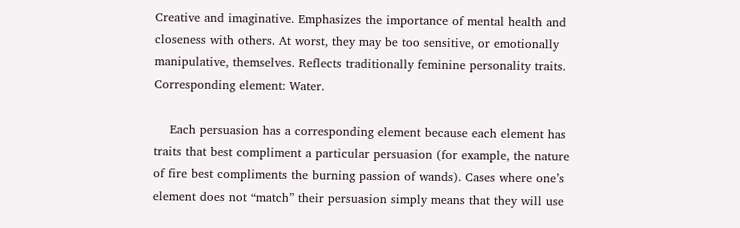Creative and imaginative. Emphasizes the importance of mental health and closeness with others. At worst, they may be too sensitive, or emotionally manipulative, themselves. Reflects traditionally feminine personality traits. Corresponding element: Water.

    Each persuasion has a corresponding element because each element has traits that best compliment a particular persuasion (for example, the nature of fire best compliments the burning passion of wands). Cases where one’s element does not “match” their persuasion simply means that they will use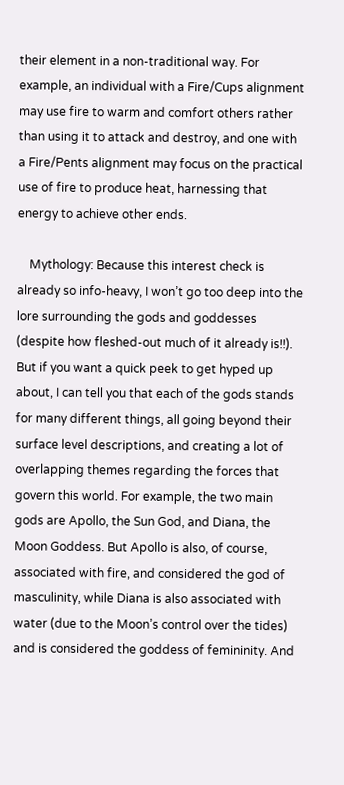their element in a non-traditional way. For example, an individual with a Fire/Cups alignment may use fire to warm and comfort others rather than using it to attack and destroy, and one with a Fire/Pents alignment may focus on the practical use of fire to produce heat, harnessing that energy to achieve other ends.

    Mythology: Because this interest check is already so info-heavy, I won’t go too deep into the lore surrounding the gods and goddesses (despite how fleshed-out much of it already is!!). But if you want a quick peek to get hyped up about, I can tell you that each of the gods stands for many different things, all going beyond their surface level descriptions, and creating a lot of overlapping themes regarding the forces that govern this world. For example, the two main gods are Apollo, the Sun God, and Diana, the Moon Goddess. But Apollo is also, of course, associated with fire, and considered the god of masculinity, while Diana is also associated with water (due to the Moon’s control over the tides) and is considered the goddess of femininity. And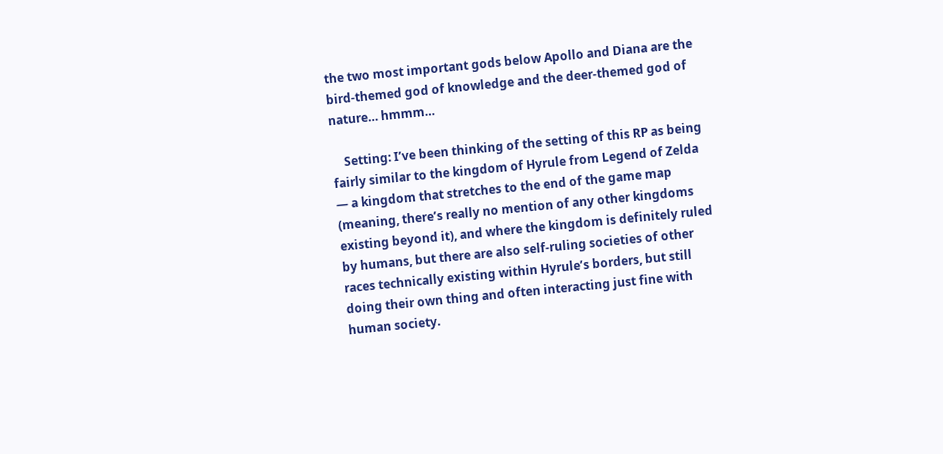the two most important gods below Apollo and Diana are the bird-themed god of knowledge and the deer-themed god of nature… hmmm…

    Setting: I’ve been thinking of the setting of this RP as being fairly similar to the kingdom of Hyrule from Legend of Zelda — a kingdom that stretches to the end of the game map (meaning, there’s really no mention of any other kingdoms existing beyond it), and where the kingdom is definitely ruled by humans, but there are also self-ruling societies of other races technically existing within Hyrule’s borders, but still doing their own thing and often interacting just fine with human society.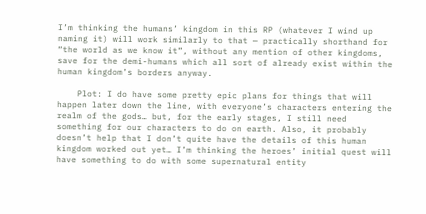I’m thinking the humans’ kingdom in this RP (whatever I wind up naming it) will work similarly to that — practically shorthand for “the world as we know it”, without any mention of other kingdoms, save for the demi-humans which all sort of already exist within the human kingdom’s borders anyway.

    Plot: I do have some pretty epic plans for things that will happen later down the line, with everyone’s characters entering the realm of the gods… but, for the early stages, I still need something for our characters to do on earth. Also, it probably doesn’t help that I don’t quite have the details of this human kingdom worked out yet… I’m thinking the heroes’ initial quest will have something to do with some supernatural entity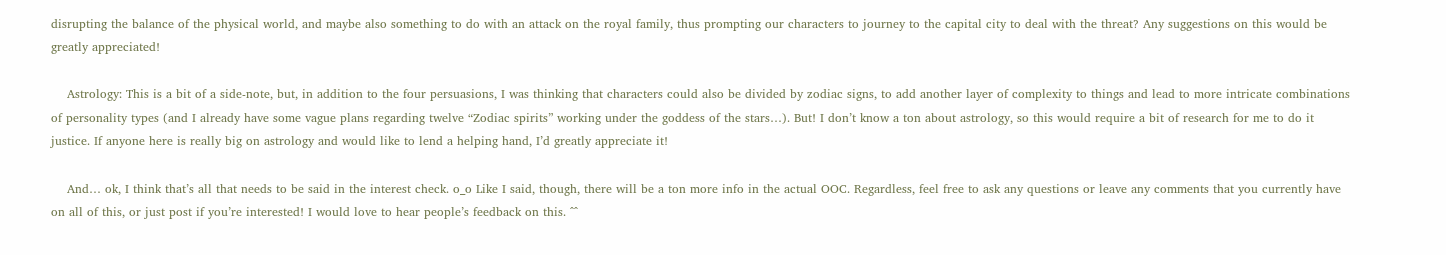disrupting the balance of the physical world, and maybe also something to do with an attack on the royal family, thus prompting our characters to journey to the capital city to deal with the threat? Any suggestions on this would be greatly appreciated!

    Astrology: This is a bit of a side-note, but, in addition to the four persuasions, I was thinking that characters could also be divided by zodiac signs, to add another layer of complexity to things and lead to more intricate combinations of personality types (and I already have some vague plans regarding twelve “Zodiac spirits” working under the goddess of the stars…). But! I don’t know a ton about astrology, so this would require a bit of research for me to do it justice. If anyone here is really big on astrology and would like to lend a helping hand, I’d greatly appreciate it!

    And… ok, I think that’s all that needs to be said in the interest check. o_o Like I said, though, there will be a ton more info in the actual OOC. Regardless, feel free to ask any questions or leave any comments that you currently have on all of this, or just post if you’re interested! I would love to hear people’s feedback on this. ^^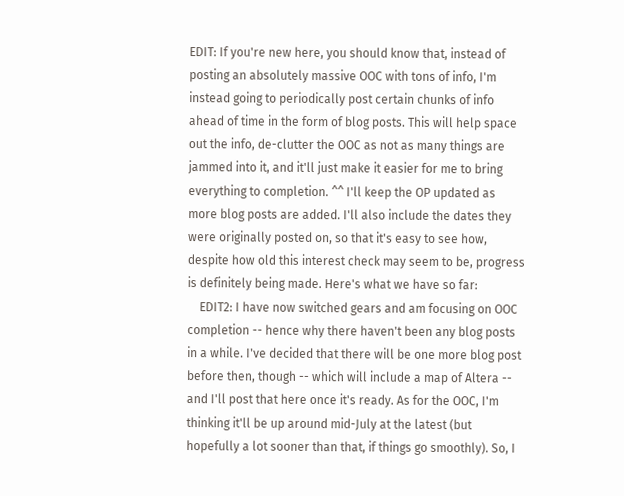EDIT: If you're new here, you should know that, instead of posting an absolutely massive OOC with tons of info, I'm instead going to periodically post certain chunks of info ahead of time in the form of blog posts. This will help space out the info, de-clutter the OOC as not as many things are jammed into it, and it'll just make it easier for me to bring everything to completion. ^^ I'll keep the OP updated as more blog posts are added. I'll also include the dates they were originally posted on, so that it's easy to see how, despite how old this interest check may seem to be, progress is definitely being made. Here's what we have so far:
    EDIT2: I have now switched gears and am focusing on OOC completion -- hence why there haven't been any blog posts in a while. I've decided that there will be one more blog post before then, though -- which will include a map of Altera -- and I'll post that here once it's ready. As for the OOC, I'm thinking it'll be up around mid-July at the latest (but hopefully a lot sooner than that, if things go smoothly). So, I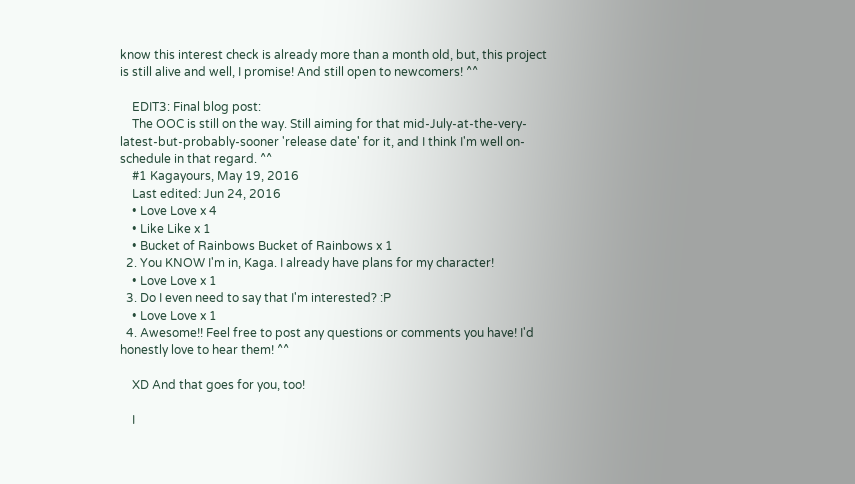know this interest check is already more than a month old, but, this project is still alive and well, I promise! And still open to newcomers! ^^

    EDIT3: Final blog post:
    The OOC is still on the way. Still aiming for that mid-July-at-the-very-latest-but-probably-sooner 'release date' for it, and I think I'm well on-schedule in that regard. ^^
    #1 Kagayours, May 19, 2016
    Last edited: Jun 24, 2016
    • Love Love x 4
    • Like Like x 1
    • Bucket of Rainbows Bucket of Rainbows x 1
  2. You KNOW I'm in, Kaga. I already have plans for my character!
    • Love Love x 1
  3. Do I even need to say that I'm interested? :P
    • Love Love x 1
  4. Awesome!! Feel free to post any questions or comments you have! I'd honestly love to hear them! ^^

    XD And that goes for you, too!

    I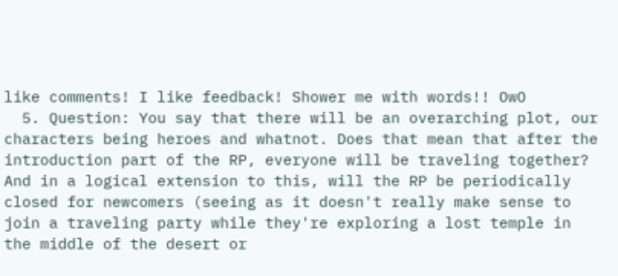like comments! I like feedback! Shower me with words!! OwO
  5. Question: You say that there will be an overarching plot, our characters being heroes and whatnot. Does that mean that after the introduction part of the RP, everyone will be traveling together? And in a logical extension to this, will the RP be periodically closed for newcomers (seeing as it doesn't really make sense to join a traveling party while they're exploring a lost temple in the middle of the desert or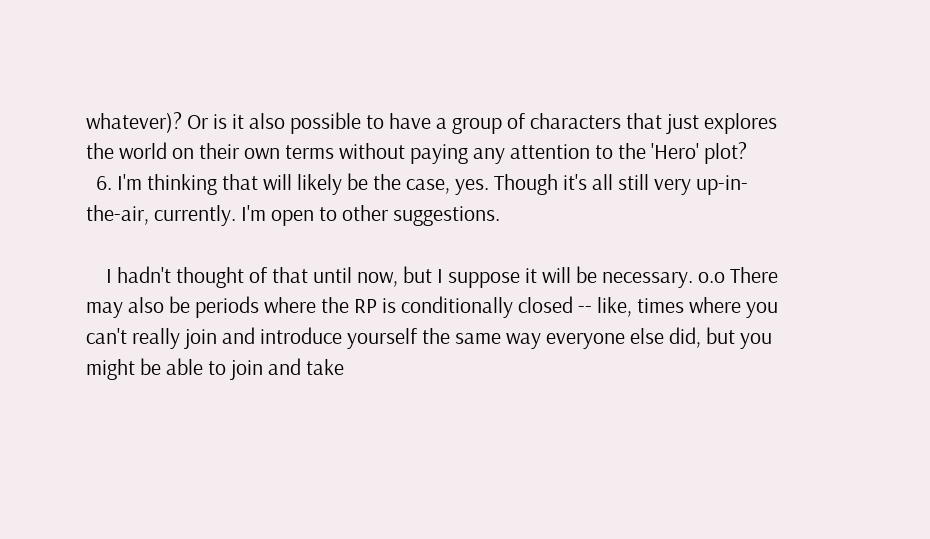whatever)? Or is it also possible to have a group of characters that just explores the world on their own terms without paying any attention to the 'Hero' plot?
  6. I'm thinking that will likely be the case, yes. Though it's all still very up-in-the-air, currently. I'm open to other suggestions.

    I hadn't thought of that until now, but I suppose it will be necessary. o.o There may also be periods where the RP is conditionally closed -- like, times where you can't really join and introduce yourself the same way everyone else did, but you might be able to join and take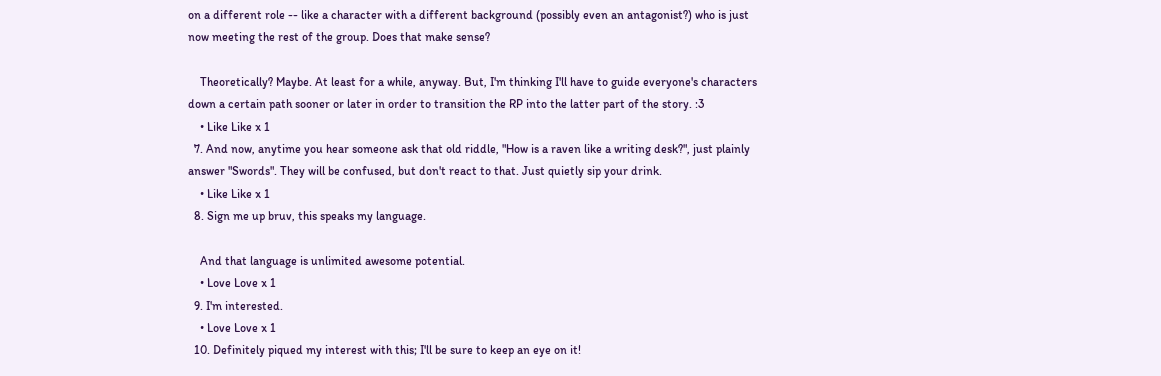on a different role -- like a character with a different background (possibly even an antagonist?) who is just now meeting the rest of the group. Does that make sense?

    Theoretically? Maybe. At least for a while, anyway. But, I'm thinking I'll have to guide everyone's characters down a certain path sooner or later in order to transition the RP into the latter part of the story. :3
    • Like Like x 1
  7. And now, anytime you hear someone ask that old riddle, "How is a raven like a writing desk?", just plainly answer "Swords". They will be confused, but don't react to that. Just quietly sip your drink.
    • Like Like x 1
  8. Sign me up bruv, this speaks my language.

    And that language is unlimited awesome potential.
    • Love Love x 1
  9. I'm interested.
    • Love Love x 1
  10. Definitely piqued my interest with this; I'll be sure to keep an eye on it!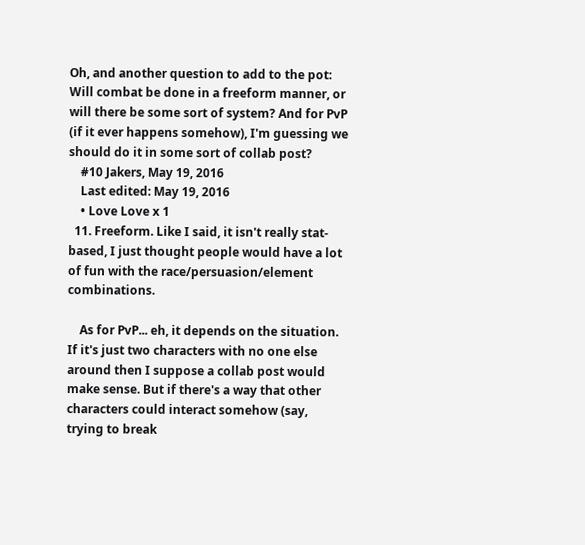Oh, and another question to add to the pot: Will combat be done in a freeform manner, or will there be some sort of system? And for PvP (if it ever happens somehow), I'm guessing we should do it in some sort of collab post?
    #10 Jakers, May 19, 2016
    Last edited: May 19, 2016
    • Love Love x 1
  11. Freeform. Like I said, it isn't really stat-based, I just thought people would have a lot of fun with the race/persuasion/element combinations.

    As for PvP... eh, it depends on the situation. If it's just two characters with no one else around then I suppose a collab post would make sense. But if there's a way that other characters could interact somehow (say, trying to break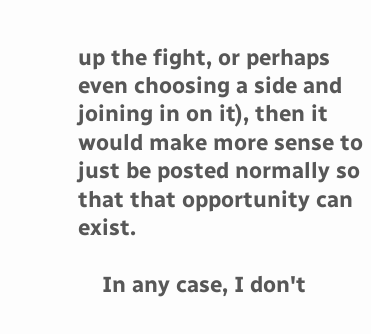up the fight, or perhaps even choosing a side and joining in on it), then it would make more sense to just be posted normally so that that opportunity can exist.

    In any case, I don't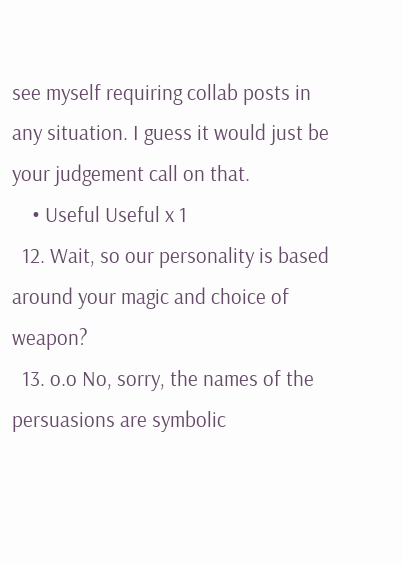see myself requiring collab posts in any situation. I guess it would just be your judgement call on that.
    • Useful Useful x 1
  12. Wait, so our personality is based around your magic and choice of weapon?
  13. o.o No, sorry, the names of the persuasions are symbolic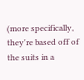(more specifically, they're based off of the suits in a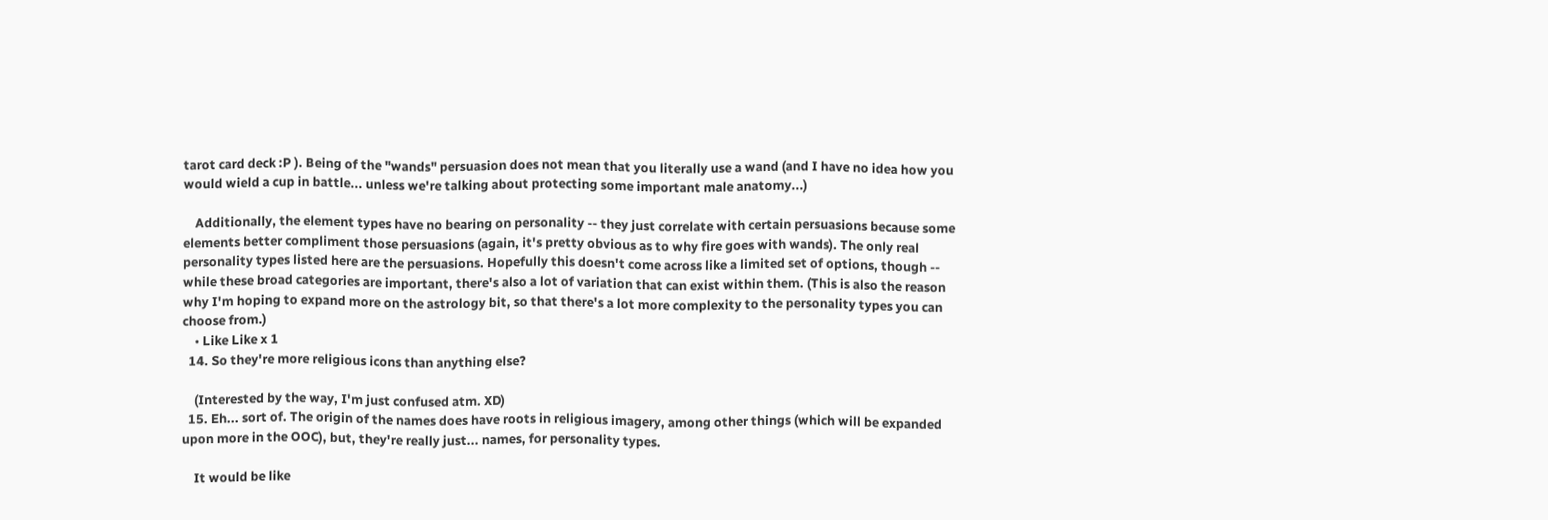tarot card deck :P ). Being of the "wands" persuasion does not mean that you literally use a wand (and I have no idea how you would wield a cup in battle... unless we're talking about protecting some important male anatomy...)

    Additionally, the element types have no bearing on personality -- they just correlate with certain persuasions because some elements better compliment those persuasions (again, it's pretty obvious as to why fire goes with wands). The only real personality types listed here are the persuasions. Hopefully this doesn't come across like a limited set of options, though -- while these broad categories are important, there's also a lot of variation that can exist within them. (This is also the reason why I'm hoping to expand more on the astrology bit, so that there's a lot more complexity to the personality types you can choose from.)
    • Like Like x 1
  14. So they're more religious icons than anything else?

    (Interested by the way, I'm just confused atm. XD)
  15. Eh... sort of. The origin of the names does have roots in religious imagery, among other things (which will be expanded upon more in the OOC), but, they're really just... names, for personality types.

    It would be like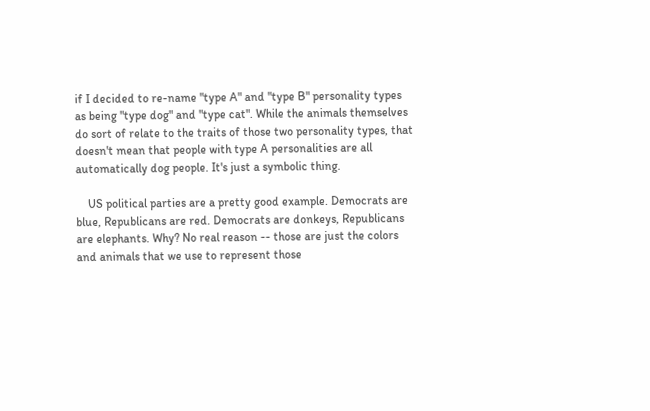if I decided to re-name "type A" and "type B" personality types as being "type dog" and "type cat". While the animals themselves do sort of relate to the traits of those two personality types, that doesn't mean that people with type A personalities are all automatically dog people. It's just a symbolic thing.

    US political parties are a pretty good example. Democrats are blue, Republicans are red. Democrats are donkeys, Republicans are elephants. Why? No real reason -- those are just the colors and animals that we use to represent those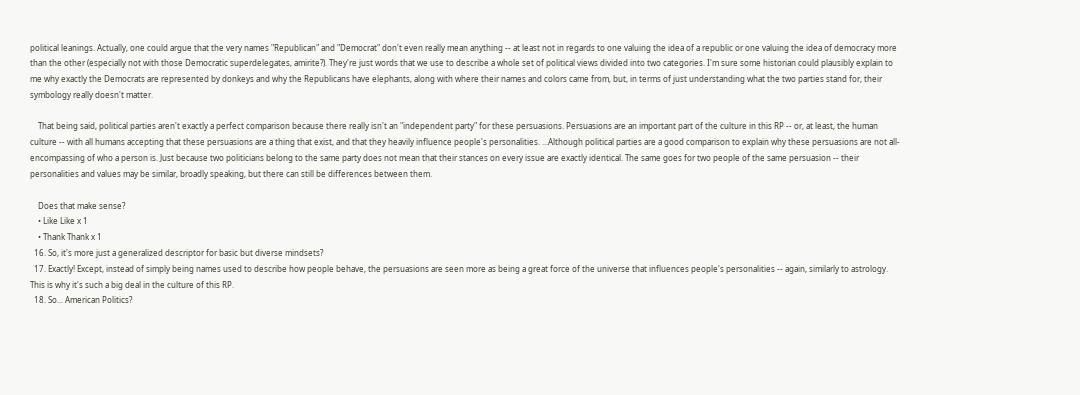political leanings. Actually, one could argue that the very names "Republican" and "Democrat" don't even really mean anything -- at least not in regards to one valuing the idea of a republic or one valuing the idea of democracy more than the other (especially not with those Democratic superdelegates, amirite?). They're just words that we use to describe a whole set of political views divided into two categories. I'm sure some historian could plausibly explain to me why exactly the Democrats are represented by donkeys and why the Republicans have elephants, along with where their names and colors came from, but, in terms of just understanding what the two parties stand for, their symbology really doesn't matter.

    That being said, political parties aren't exactly a perfect comparison because there really isn't an "independent party" for these persuasions. Persuasions are an important part of the culture in this RP -- or, at least, the human culture -- with all humans accepting that these persuasions are a thing that exist, and that they heavily influence people's personalities. ...Although political parties are a good comparison to explain why these persuasions are not all-encompassing of who a person is. Just because two politicians belong to the same party does not mean that their stances on every issue are exactly identical. The same goes for two people of the same persuasion -- their personalities and values may be similar, broadly speaking, but there can still be differences between them.

    Does that make sense?
    • Like Like x 1
    • Thank Thank x 1
  16. So, it's more just a generalized descriptor for basic but diverse mindsets?
  17. Exactly! Except, instead of simply being names used to describe how people behave, the persuasions are seen more as being a great force of the universe that influences people's personalities -- again, similarly to astrology. This is why it's such a big deal in the culture of this RP.
  18. So... American Politics?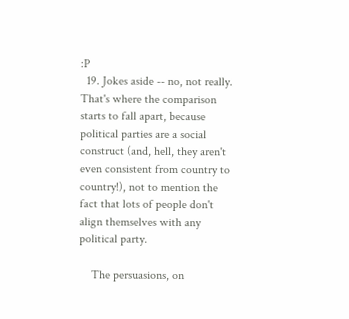:P
  19. Jokes aside -- no, not really. That's where the comparison starts to fall apart, because political parties are a social construct (and, hell, they aren't even consistent from country to country!), not to mention the fact that lots of people don't align themselves with any political party.

    The persuasions, on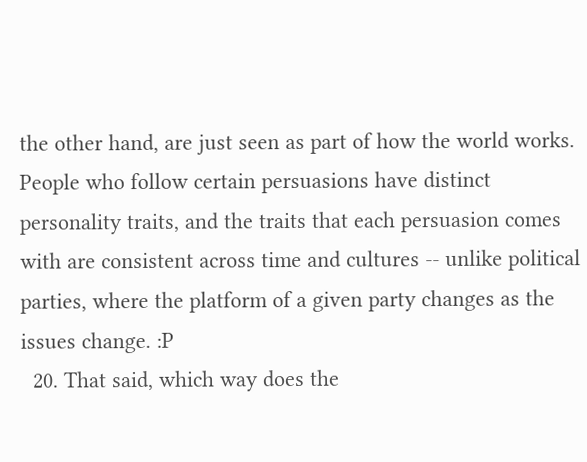the other hand, are just seen as part of how the world works. People who follow certain persuasions have distinct personality traits, and the traits that each persuasion comes with are consistent across time and cultures -- unlike political parties, where the platform of a given party changes as the issues change. :P
  20. That said, which way does the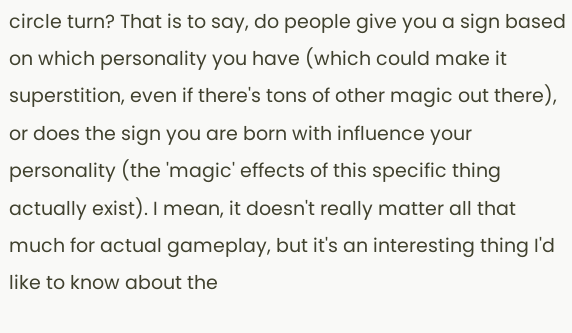circle turn? That is to say, do people give you a sign based on which personality you have (which could make it superstition, even if there's tons of other magic out there), or does the sign you are born with influence your personality (the 'magic' effects of this specific thing actually exist). I mean, it doesn't really matter all that much for actual gameplay, but it's an interesting thing I'd like to know about the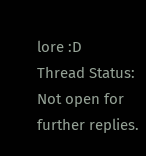lore :D
Thread Status:
Not open for further replies.